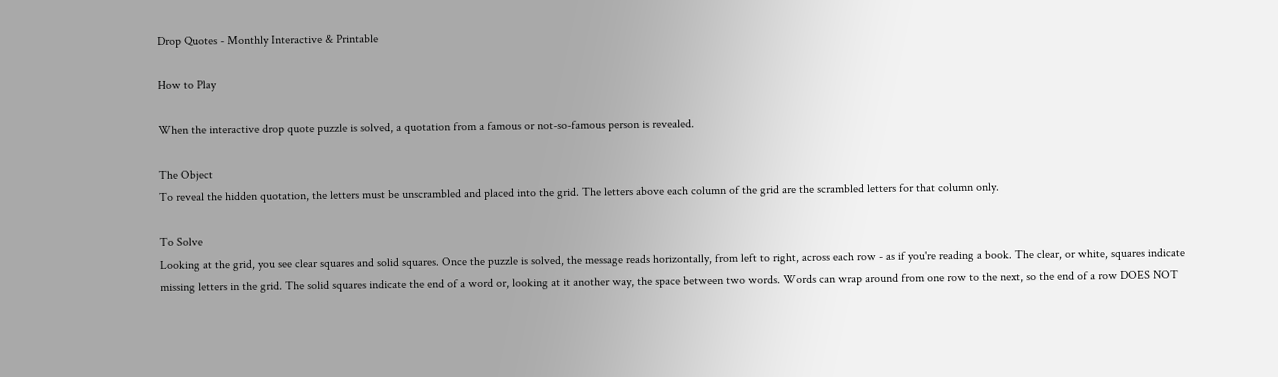Drop Quotes - Monthly Interactive & Printable

How to Play

When the interactive drop quote puzzle is solved, a quotation from a famous or not-so-famous person is revealed.

The Object
To reveal the hidden quotation, the letters must be unscrambled and placed into the grid. The letters above each column of the grid are the scrambled letters for that column only.

To Solve
Looking at the grid, you see clear squares and solid squares. Once the puzzle is solved, the message reads horizontally, from left to right, across each row - as if you're reading a book. The clear, or white, squares indicate missing letters in the grid. The solid squares indicate the end of a word or, looking at it another way, the space between two words. Words can wrap around from one row to the next, so the end of a row DOES NOT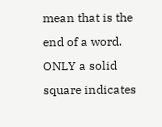mean that is the end of a word. ONLY a solid square indicates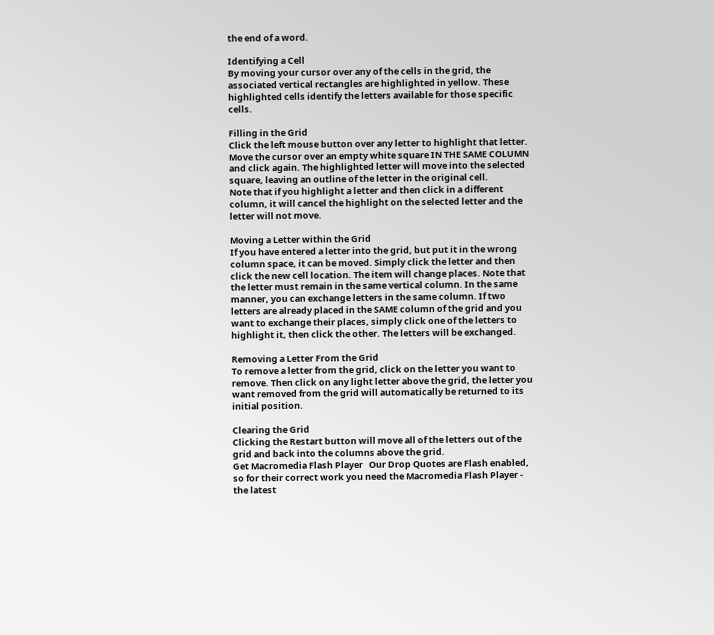the end of a word.

Identifying a Cell
By moving your cursor over any of the cells in the grid, the associated vertical rectangles are highlighted in yellow. These highlighted cells identify the letters available for those specific cells.

Filling in the Grid
Click the left mouse button over any letter to highlight that letter. Move the cursor over an empty white square IN THE SAME COLUMN and click again. The highlighted letter will move into the selected square, leaving an outline of the letter in the original cell.
Note that if you highlight a letter and then click in a different column, it will cancel the highlight on the selected letter and the letter will not move.

Moving a Letter within the Grid
If you have entered a letter into the grid, but put it in the wrong column space, it can be moved. Simply click the letter and then click the new cell location. The item will change places. Note that the letter must remain in the same vertical column. In the same manner, you can exchange letters in the same column. If two letters are already placed in the SAME column of the grid and you want to exchange their places, simply click one of the letters to highlight it, then click the other. The letters will be exchanged.

Removing a Letter From the Grid
To remove a letter from the grid, click on the letter you want to remove. Then click on any light letter above the grid, the letter you want removed from the grid will automatically be returned to its initial position.

Clearing the Grid
Clicking the Restart button will move all of the letters out of the grid and back into the columns above the grid.
Get Macromedia Flash Player   Our Drop Quotes are Flash enabled, so for their correct work you need the Macromedia Flash Player - the latest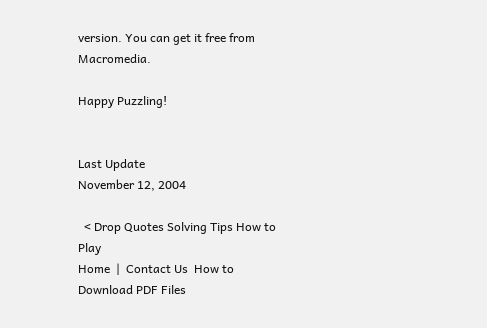version. You can get it free from Macromedia.

Happy Puzzling!


Last Update
November 12, 2004

  < Drop Quotes Solving Tips How to Play
Home  |  Contact Us  How to Download PDF Files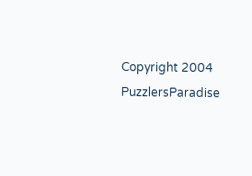Copyright 2004 PuzzlersParadise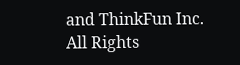and ThinkFun Inc.
All Rights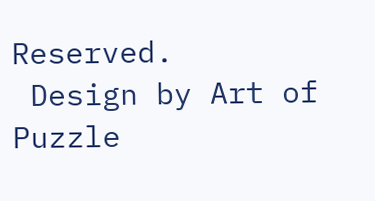Reserved.
 Design by Art of Puzzle